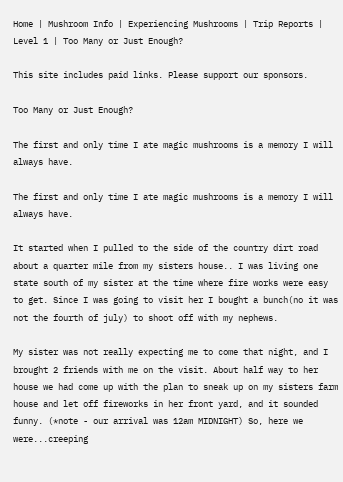Home | Mushroom Info | Experiencing Mushrooms | Trip Reports | Level 1 | Too Many or Just Enough?

This site includes paid links. Please support our sponsors.

Too Many or Just Enough?

The first and only time I ate magic mushrooms is a memory I will always have.

The first and only time I ate magic mushrooms is a memory I will always have.

It started when I pulled to the side of the country dirt road about a quarter mile from my sisters house.. I was living one state south of my sister at the time where fire works were easy to get. Since I was going to visit her I bought a bunch(no it was not the fourth of july) to shoot off with my nephews.

My sister was not really expecting me to come that night, and I brought 2 friends with me on the visit. About half way to her house we had come up with the plan to sneak up on my sisters farm house and let off fireworks in her front yard, and it sounded funny. (*note - our arrival was 12am MIDNIGHT) So, here we were...creeping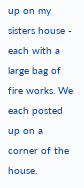up on my sisters house - each with a large bag of fire works. We each posted up on a corner of the house.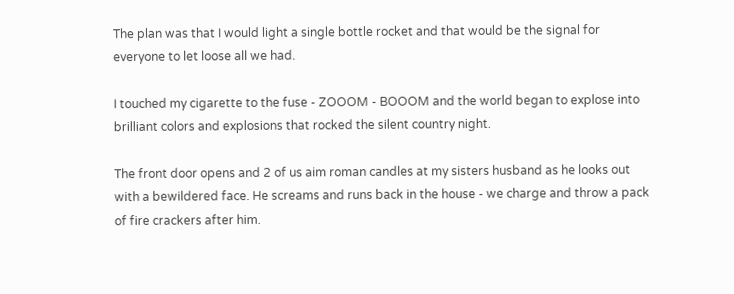The plan was that I would light a single bottle rocket and that would be the signal for everyone to let loose all we had.

I touched my cigarette to the fuse - ZOOOM - BOOOM and the world began to explose into brilliant colors and explosions that rocked the silent country night.

The front door opens and 2 of us aim roman candles at my sisters husband as he looks out with a bewildered face. He screams and runs back in the house - we charge and throw a pack of fire crackers after him.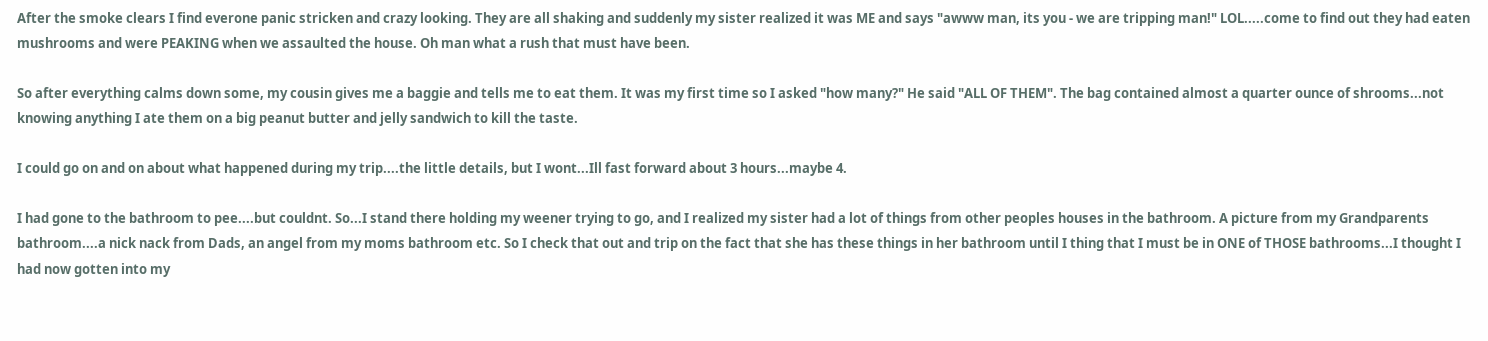After the smoke clears I find everone panic stricken and crazy looking. They are all shaking and suddenly my sister realized it was ME and says "awww man, its you - we are tripping man!" LOL.....come to find out they had eaten mushrooms and were PEAKING when we assaulted the house. Oh man what a rush that must have been.

So after everything calms down some, my cousin gives me a baggie and tells me to eat them. It was my first time so I asked "how many?" He said "ALL OF THEM". The bag contained almost a quarter ounce of shrooms...not knowing anything I ate them on a big peanut butter and jelly sandwich to kill the taste.

I could go on and on about what happened during my trip....the little details, but I wont...Ill fast forward about 3 hours...maybe 4.

I had gone to the bathroom to pee....but couldnt. So...I stand there holding my weener trying to go, and I realized my sister had a lot of things from other peoples houses in the bathroom. A picture from my Grandparents bathroom....a nick nack from Dads, an angel from my moms bathroom etc. So I check that out and trip on the fact that she has these things in her bathroom until I thing that I must be in ONE of THOSE bathrooms...I thought I had now gotten into my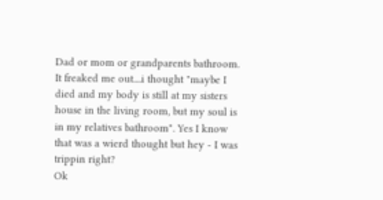Dad or mom or grandparents bathroom. It freaked me out....i thought "maybe I died and my body is still at my sisters house in the living room, but my soul is in my relatives bathroom". Yes I know that was a wierd thought but hey - I was trippin right?
Ok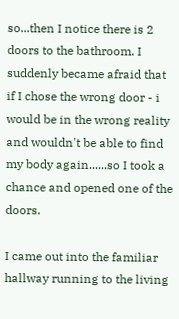so...then I notice there is 2 doors to the bathroom. I suddenly became afraid that if I chose the wrong door - i would be in the wrong reality and wouldn't be able to find my body again......so I took a chance and opened one of the doors.

I came out into the familiar hallway running to the living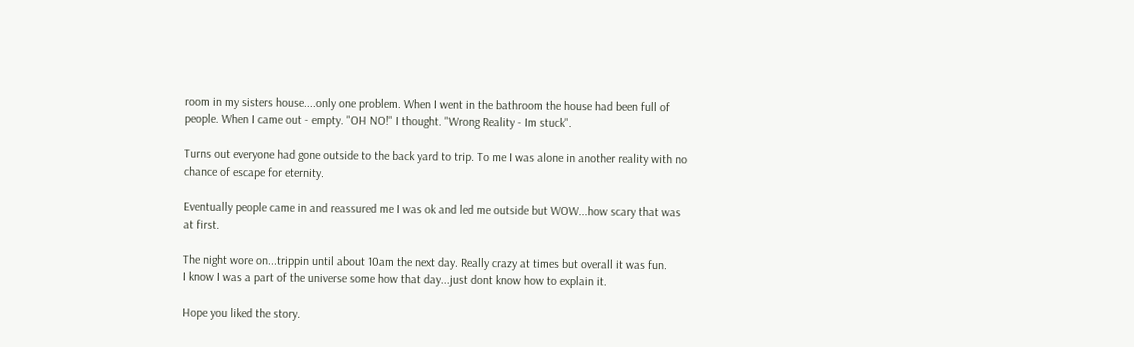room in my sisters house....only one problem. When I went in the bathroom the house had been full of people. When I came out - empty. "OH NO!" I thought. "Wrong Reality - Im stuck".

Turns out everyone had gone outside to the back yard to trip. To me I was alone in another reality with no chance of escape for eternity.

Eventually people came in and reassured me I was ok and led me outside but WOW...how scary that was at first.

The night wore on...trippin until about 10am the next day. Really crazy at times but overall it was fun.
I know I was a part of the universe some how that day...just dont know how to explain it.

Hope you liked the story.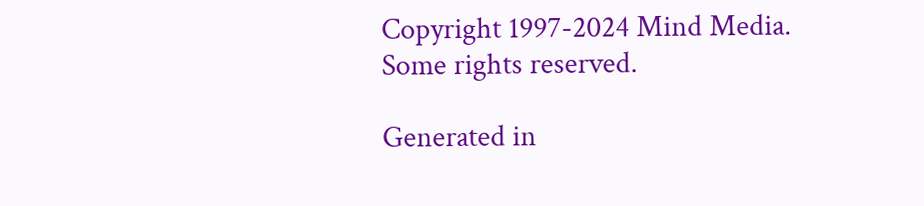Copyright 1997-2024 Mind Media. Some rights reserved.

Generated in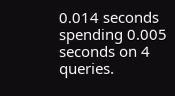0.014 seconds spending 0.005 seconds on 4 queries.